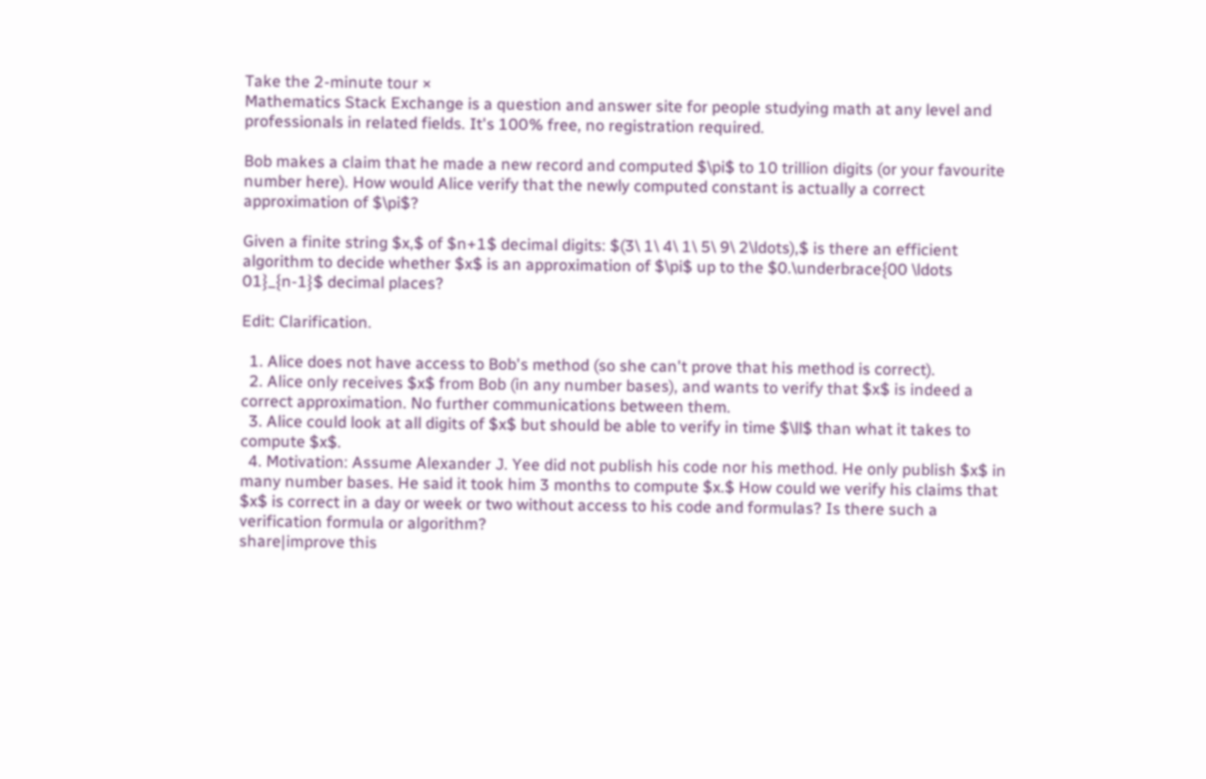Take the 2-minute tour ×
Mathematics Stack Exchange is a question and answer site for people studying math at any level and professionals in related fields. It's 100% free, no registration required.

Bob makes a claim that he made a new record and computed $\pi$ to 10 trillion digits (or your favourite number here). How would Alice verify that the newly computed constant is actually a correct approximation of $\pi$?

Given a finite string $x,$ of $n+1$ decimal digits: $(3\ 1\ 4\ 1\ 5\ 9\ 2\ldots),$ is there an efficient algorithm to decide whether $x$ is an approximation of $\pi$ up to the $0.\underbrace{00 \ldots 01}_{n-1}$ decimal places?

Edit: Clarification.

  1. Alice does not have access to Bob's method (so she can't prove that his method is correct).
  2. Alice only receives $x$ from Bob (in any number bases), and wants to verify that $x$ is indeed a correct approximation. No further communications between them.
  3. Alice could look at all digits of $x$ but should be able to verify in time $\ll$ than what it takes to compute $x$.
  4. Motivation: Assume Alexander J. Yee did not publish his code nor his method. He only publish $x$ in many number bases. He said it took him 3 months to compute $x.$ How could we verify his claims that $x$ is correct in a day or week or two without access to his code and formulas? Is there such a verification formula or algorithm?
share|improve this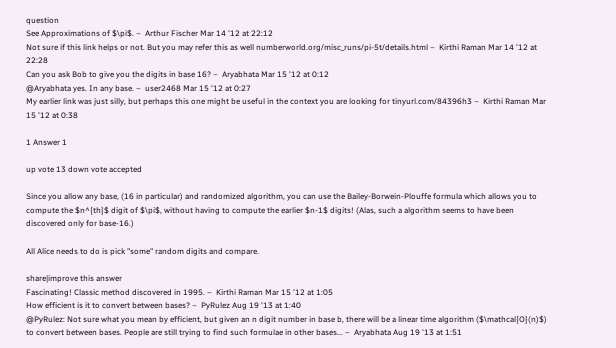question
See Approximations of $\pi$. –  Arthur Fischer Mar 14 '12 at 22:12
Not sure if this link helps or not. But you may refer this as well numberworld.org/misc_runs/pi-5t/details.html –  Kirthi Raman Mar 14 '12 at 22:28
Can you ask Bob to give you the digits in base 16? –  Aryabhata Mar 15 '12 at 0:12
@Aryabhata yes. In any base. –  user2468 Mar 15 '12 at 0:27
My earlier link was just silly, but perhaps this one might be useful in the context you are looking for tinyurl.com/84396h3 –  Kirthi Raman Mar 15 '12 at 0:38

1 Answer 1

up vote 13 down vote accepted

Since you allow any base, (16 in particular) and randomized algorithm, you can use the Bailey-Borwein-Plouffe formula which allows you to compute the $n^{th}$ digit of $\pi$, without having to compute the earlier $n-1$ digits! (Alas, such a algorithm seems to have been discovered only for base-16.)

All Alice needs to do is pick "some" random digits and compare.

share|improve this answer
Fascinating! Classic method discovered in 1995. –  Kirthi Raman Mar 15 '12 at 1:05
How efficient is it to convert between bases? –  PyRulez Aug 19 '13 at 1:40
@PyRulez: Not sure what you mean by efficient, but given an n digit number in base b, there will be a linear time algorithm ($\mathcal{O}(n)$) to convert between bases. People are still trying to find such formulae in other bases... –  Aryabhata Aug 19 '13 at 1:51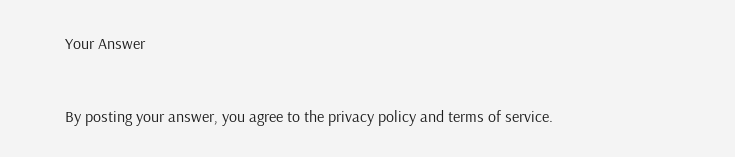Your Answer


By posting your answer, you agree to the privacy policy and terms of service.